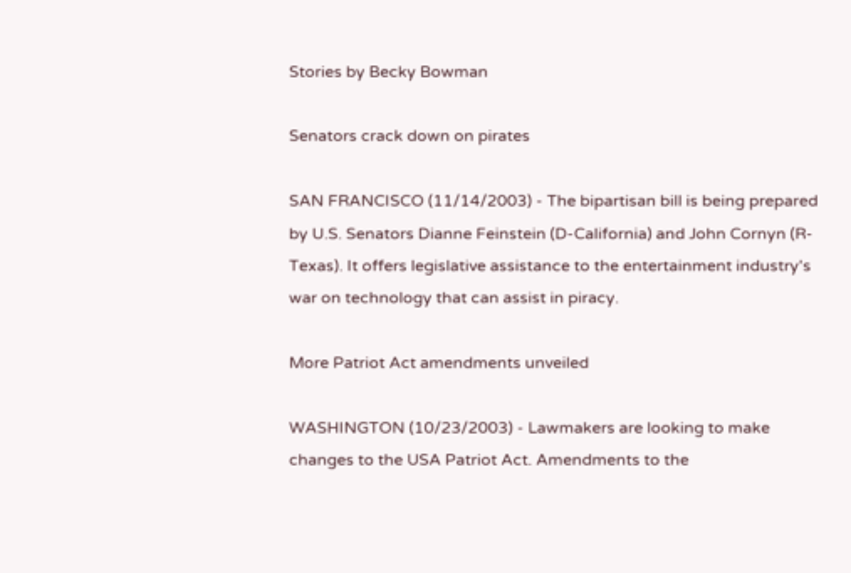Stories by Becky Bowman

Senators crack down on pirates

SAN FRANCISCO (11/14/2003) - The bipartisan bill is being prepared by U.S. Senators Dianne Feinstein (D-California) and John Cornyn (R-Texas). It offers legislative assistance to the entertainment industry's war on technology that can assist in piracy.

More Patriot Act amendments unveiled

WASHINGTON (10/23/2003) - Lawmakers are looking to make changes to the USA Patriot Act. Amendments to the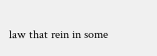law that rein in some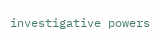investigative powers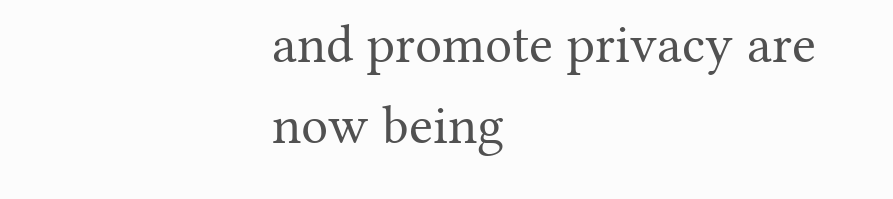and promote privacy are now being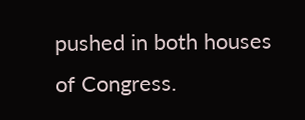pushed in both houses of Congress.